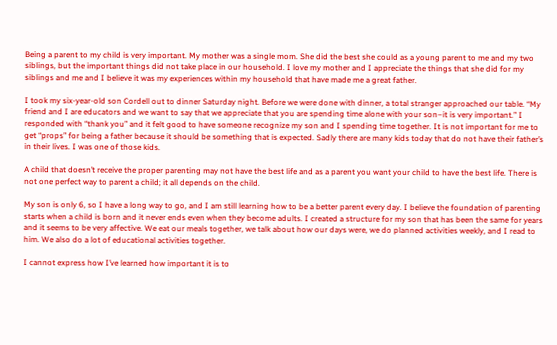Being a parent to my child is very important. My mother was a single mom. She did the best she could as a young parent to me and my two siblings, but the important things did not take place in our household. I love my mother and I appreciate the things that she did for my siblings and me and I believe it was my experiences within my household that have made me a great father.

I took my six-year-old son Cordell out to dinner Saturday night. Before we were done with dinner, a total stranger approached our table. “My friend and I are educators and we want to say that we appreciate that you are spending time alone with your son–it is very important.” I responded with “thank you” and it felt good to have someone recognize my son and I spending time together. It is not important for me to get “props” for being a father because it should be something that is expected. Sadly there are many kids today that do not have their father’s in their lives. I was one of those kids.

A child that doesn’t receive the proper parenting may not have the best life and as a parent you want your child to have the best life. There is not one perfect way to parent a child; it all depends on the child.

My son is only 6, so I have a long way to go, and I am still learning how to be a better parent every day. I believe the foundation of parenting starts when a child is born and it never ends even when they become adults. I created a structure for my son that has been the same for years and it seems to be very affective. We eat our meals together, we talk about how our days were, we do planned activities weekly, and I read to him. We also do a lot of educational activities together.

I cannot express how I’ve learned how important it is to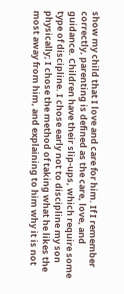show my child that I love and care for him. If I remember correctly, parenting is defined as the care, love, and guidance. Children have their slip-ups, which require some type of discipline. I chose early not to discipline my son physically; I chose the method of taking what he likes the most away from him, and explaining to him why it is not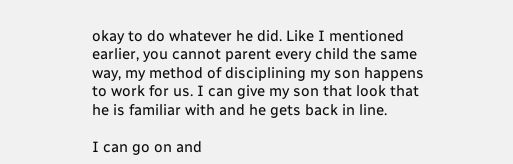okay to do whatever he did. Like I mentioned earlier, you cannot parent every child the same way, my method of disciplining my son happens to work for us. I can give my son that look that he is familiar with and he gets back in line.

I can go on and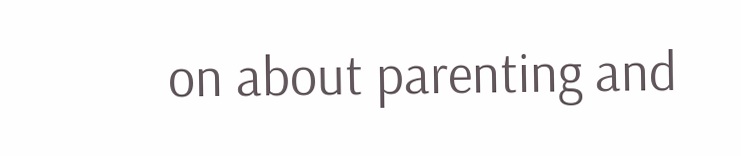on about parenting and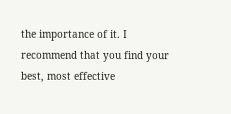the importance of it. I recommend that you find your best, most effective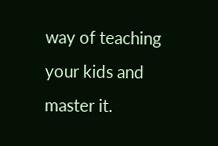way of teaching your kids and master it.